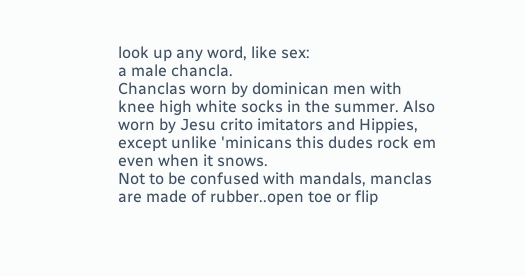look up any word, like sex:
a male chancla.
Chanclas worn by dominican men with knee high white socks in the summer. Also worn by Jesu crito imitators and Hippies, except unlike 'minicans this dudes rock em even when it snows.
Not to be confused with mandals, manclas are made of rubber..open toe or flip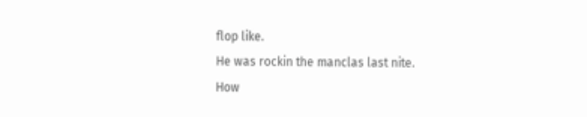flop like.
He was rockin the manclas last nite.
How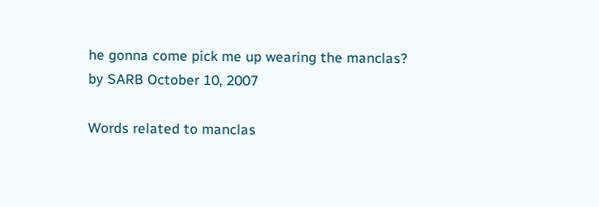he gonna come pick me up wearing the manclas?
by SARB October 10, 2007

Words related to manclas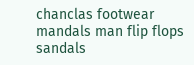chanclas footwear mandals man flip flops sandals